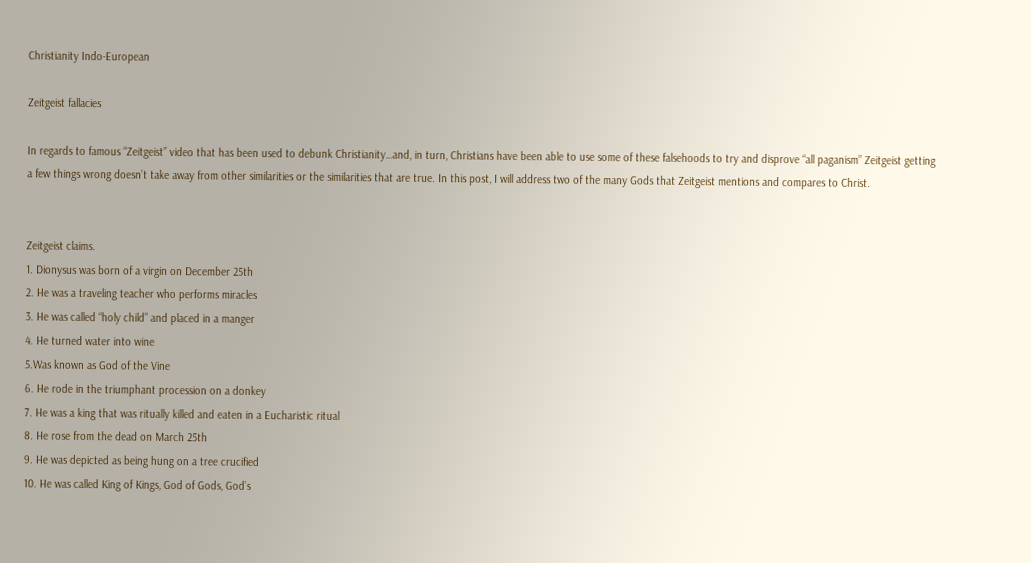Christianity Indo-European

Zeitgeist fallacies

In regards to famous “Zeitgeist” video that has been used to debunk Christianity…and, in turn, Christians have been able to use some of these falsehoods to try and disprove “all paganism” Zeitgeist getting a few things wrong doesn’t take away from other similarities or the similarities that are true. In this post, I will address two of the many Gods that Zeitgeist mentions and compares to Christ.


Zeitgeist claims.
1. Dionysus was born of a virgin on December 25th
2. He was a traveling teacher who performs miracles
3. He was called “holy child” and placed in a manger
4. He turned water into wine
5.Was known as God of the Vine
6. He rode in the triumphant procession on a donkey
7. He was a king that was ritually killed and eaten in a Eucharistic ritual
8. He rose from the dead on March 25th
9. He was depicted as being hung on a tree crucified
10. He was called King of Kings, God of Gods, God’s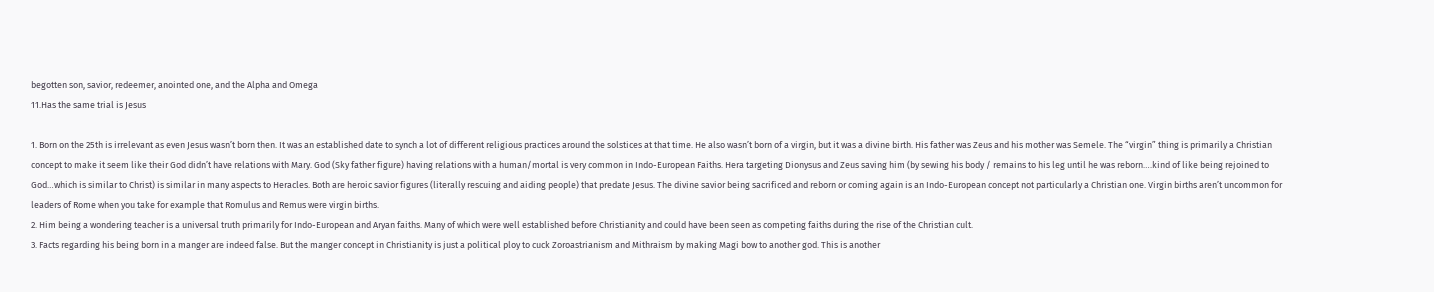begotten son, savior, redeemer, anointed one, and the Alpha and Omega
11.Has the same trial is Jesus

1. Born on the 25th is irrelevant as even Jesus wasn’t born then. It was an established date to synch a lot of different religious practices around the solstices at that time. He also wasn’t born of a virgin, but it was a divine birth. His father was Zeus and his mother was Semele. The “virgin” thing is primarily a Christian concept to make it seem like their God didn’t have relations with Mary. God (Sky father figure) having relations with a human/mortal is very common in Indo-European Faiths. Hera targeting Dionysus and Zeus saving him (by sewing his body / remains to his leg until he was reborn….kind of like being rejoined to God…which is similar to Christ) is similar in many aspects to Heracles. Both are heroic savior figures (literally rescuing and aiding people) that predate Jesus. The divine savior being sacrificed and reborn or coming again is an Indo-European concept not particularly a Christian one. Virgin births aren’t uncommon for leaders of Rome when you take for example that Romulus and Remus were virgin births.
2. Him being a wondering teacher is a universal truth primarily for Indo-European and Aryan faiths. Many of which were well established before Christianity and could have been seen as competing faiths during the rise of the Christian cult.
3. Facts regarding his being born in a manger are indeed false. But the manger concept in Christianity is just a political ploy to cuck Zoroastrianism and Mithraism by making Magi bow to another god. This is another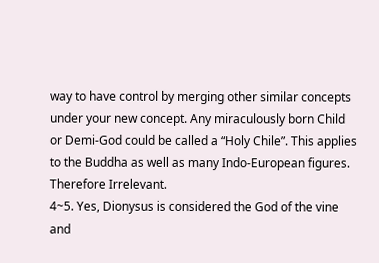way to have control by merging other similar concepts under your new concept. Any miraculously born Child or Demi-God could be called a “Holy Chile”. This applies to the Buddha as well as many Indo-European figures. Therefore Irrelevant.
4~5. Yes, Dionysus is considered the God of the vine and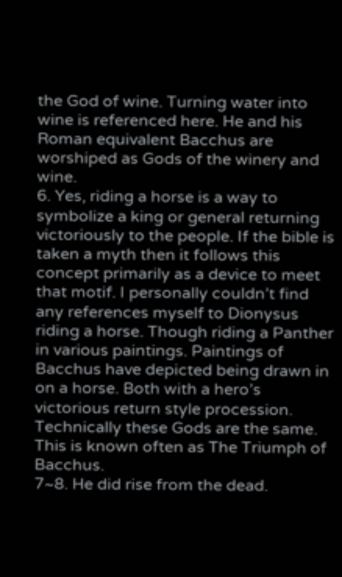the God of wine. Turning water into wine is referenced here. He and his Roman equivalent Bacchus are worshiped as Gods of the winery and wine.
6. Yes, riding a horse is a way to symbolize a king or general returning victoriously to the people. If the bible is taken a myth then it follows this concept primarily as a device to meet that motif. I personally couldn’t find any references myself to Dionysus riding a horse. Though riding a Panther in various paintings. Paintings of Bacchus have depicted being drawn in on a horse. Both with a hero’s victorious return style procession. Technically these Gods are the same. This is known often as The Triumph of Bacchus.
7~8. He did rise from the dead.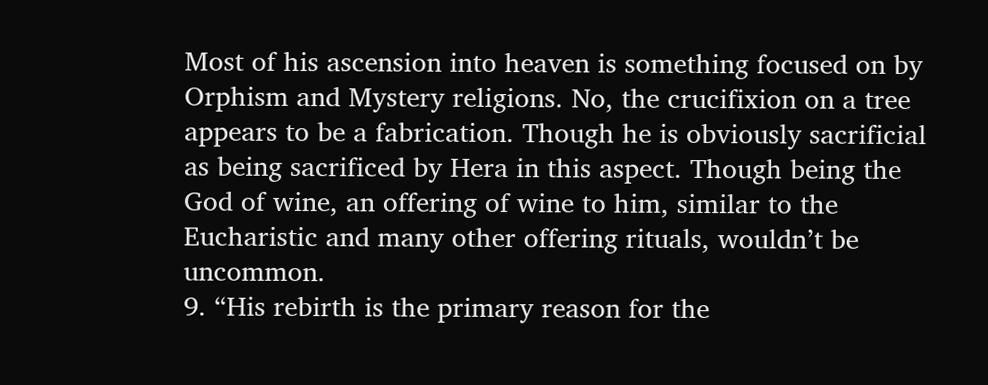Most of his ascension into heaven is something focused on by Orphism and Mystery religions. No, the crucifixion on a tree appears to be a fabrication. Though he is obviously sacrificial as being sacrificed by Hera in this aspect. Though being the God of wine, an offering of wine to him, similar to the Eucharistic and many other offering rituals, wouldn’t be uncommon.
9. “His rebirth is the primary reason for the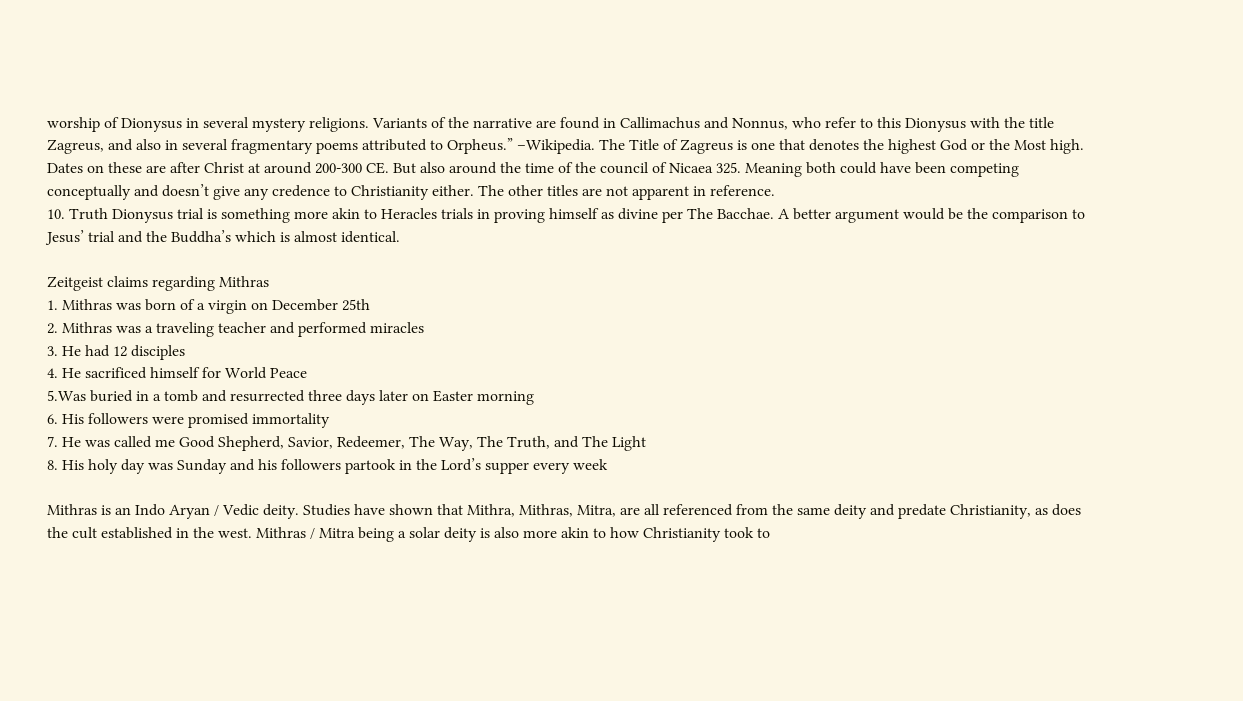worship of Dionysus in several mystery religions. Variants of the narrative are found in Callimachus and Nonnus, who refer to this Dionysus with the title Zagreus, and also in several fragmentary poems attributed to Orpheus.” –Wikipedia. The Title of Zagreus is one that denotes the highest God or the Most high. Dates on these are after Christ at around 200-300 CE. But also around the time of the council of Nicaea 325. Meaning both could have been competing conceptually and doesn’t give any credence to Christianity either. The other titles are not apparent in reference.
10. Truth Dionysus trial is something more akin to Heracles trials in proving himself as divine per The Bacchae. A better argument would be the comparison to Jesus’ trial and the Buddha’s which is almost identical.

Zeitgeist claims regarding Mithras
1. Mithras was born of a virgin on December 25th
2. Mithras was a traveling teacher and performed miracles
3. He had 12 disciples
4. He sacrificed himself for World Peace
5.Was buried in a tomb and resurrected three days later on Easter morning
6. His followers were promised immortality
7. He was called me Good Shepherd, Savior, Redeemer, The Way, The Truth, and The Light
8. His holy day was Sunday and his followers partook in the Lord’s supper every week

Mithras is an Indo Aryan / Vedic deity. Studies have shown that Mithra, Mithras, Mitra, are all referenced from the same deity and predate Christianity, as does the cult established in the west. Mithras / Mitra being a solar deity is also more akin to how Christianity took to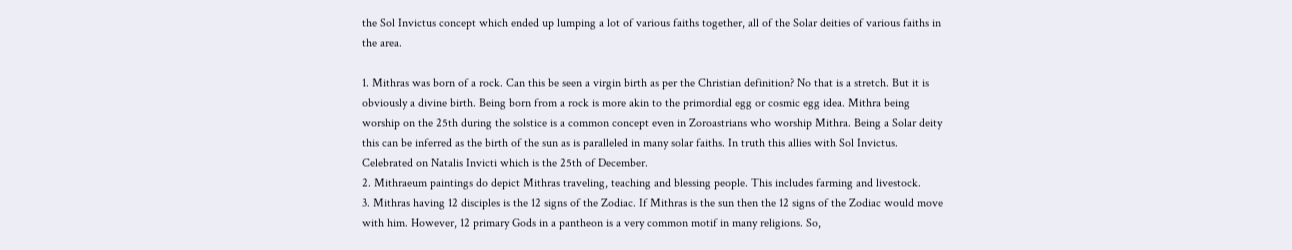the Sol Invictus concept which ended up lumping a lot of various faiths together, all of the Solar deities of various faiths in the area.

1. Mithras was born of a rock. Can this be seen a virgin birth as per the Christian definition? No that is a stretch. But it is obviously a divine birth. Being born from a rock is more akin to the primordial egg or cosmic egg idea. Mithra being worship on the 25th during the solstice is a common concept even in Zoroastrians who worship Mithra. Being a Solar deity this can be inferred as the birth of the sun as is paralleled in many solar faiths. In truth this allies with Sol Invictus. Celebrated on Natalis Invicti which is the 25th of December.
2. Mithraeum paintings do depict Mithras traveling, teaching and blessing people. This includes farming and livestock.
3. Mithras having 12 disciples is the 12 signs of the Zodiac. If Mithras is the sun then the 12 signs of the Zodiac would move with him. However, 12 primary Gods in a pantheon is a very common motif in many religions. So,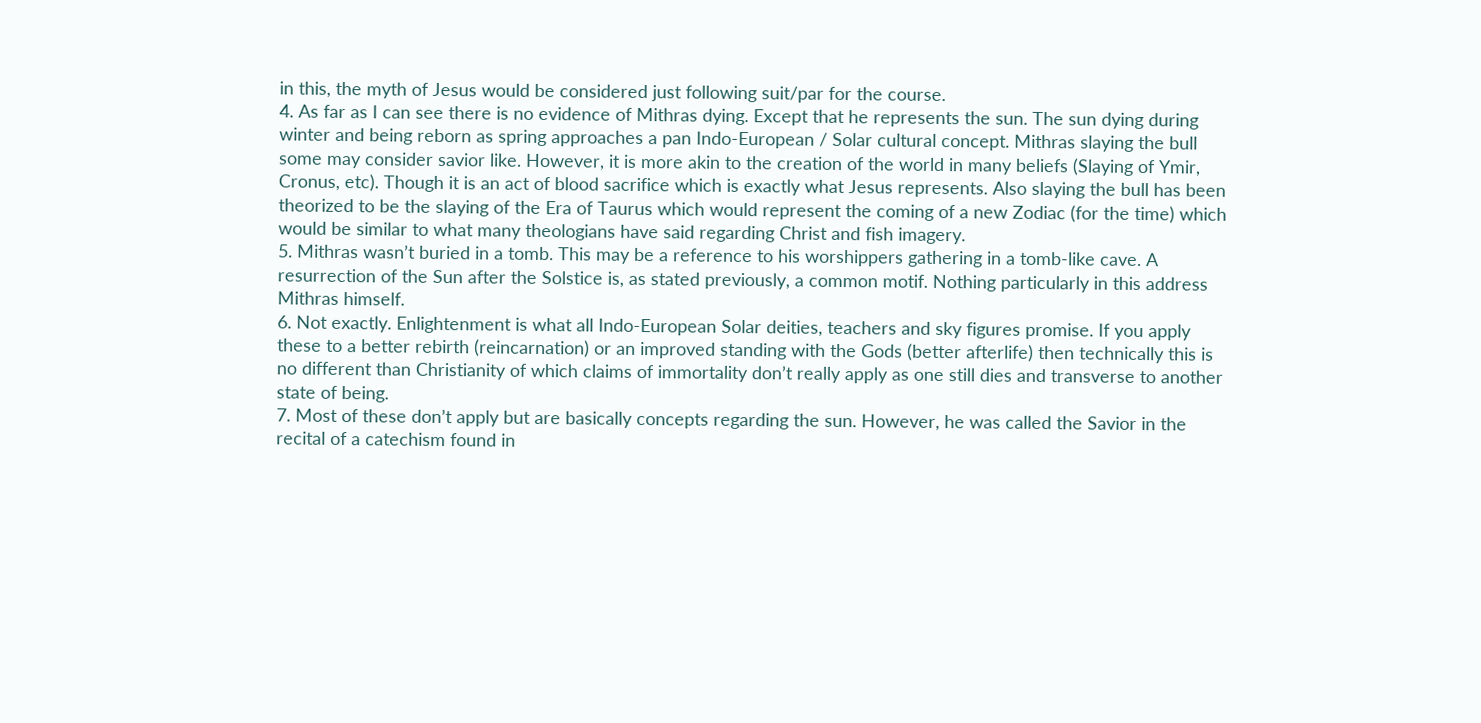in this, the myth of Jesus would be considered just following suit/par for the course.
4. As far as I can see there is no evidence of Mithras dying. Except that he represents the sun. The sun dying during winter and being reborn as spring approaches a pan Indo-European / Solar cultural concept. Mithras slaying the bull some may consider savior like. However, it is more akin to the creation of the world in many beliefs (Slaying of Ymir, Cronus, etc). Though it is an act of blood sacrifice which is exactly what Jesus represents. Also slaying the bull has been theorized to be the slaying of the Era of Taurus which would represent the coming of a new Zodiac (for the time) which would be similar to what many theologians have said regarding Christ and fish imagery.
5. Mithras wasn’t buried in a tomb. This may be a reference to his worshippers gathering in a tomb-like cave. A resurrection of the Sun after the Solstice is, as stated previously, a common motif. Nothing particularly in this address Mithras himself.
6. Not exactly. Enlightenment is what all Indo-European Solar deities, teachers and sky figures promise. If you apply these to a better rebirth (reincarnation) or an improved standing with the Gods (better afterlife) then technically this is no different than Christianity of which claims of immortality don’t really apply as one still dies and transverse to another state of being.
7. Most of these don’t apply but are basically concepts regarding the sun. However, he was called the Savior in the recital of a catechism found in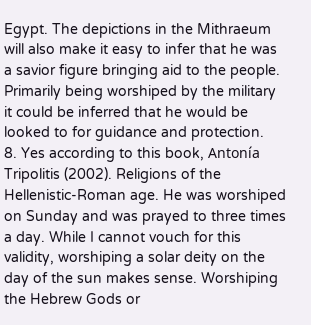Egypt. The depictions in the Mithraeum will also make it easy to infer that he was a savior figure bringing aid to the people. Primarily being worshiped by the military it could be inferred that he would be looked to for guidance and protection.
8. Yes according to this book, Antonía Tripolitis (2002). Religions of the Hellenistic-Roman age. He was worshiped on Sunday and was prayed to three times a day. While I cannot vouch for this validity, worshiping a solar deity on the day of the sun makes sense. Worshiping the Hebrew Gods or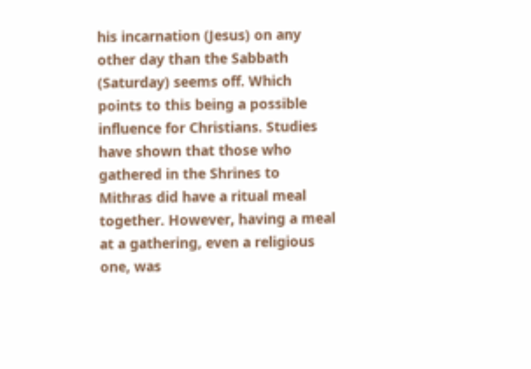his incarnation (Jesus) on any other day than the Sabbath (Saturday) seems off. Which points to this being a possible influence for Christians. Studies have shown that those who gathered in the Shrines to Mithras did have a ritual meal together. However, having a meal at a gathering, even a religious one, was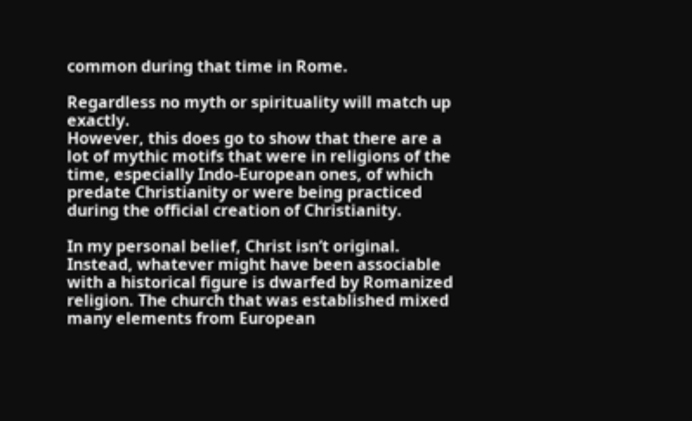common during that time in Rome.

Regardless no myth or spirituality will match up exactly.
However, this does go to show that there are a lot of mythic motifs that were in religions of the time, especially Indo-European ones, of which predate Christianity or were being practiced during the official creation of Christianity.

In my personal belief, Christ isn’t original. Instead, whatever might have been associable with a historical figure is dwarfed by Romanized religion. The church that was established mixed many elements from European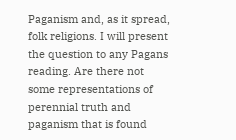Paganism and, as it spread, folk religions. I will present the question to any Pagans reading. Are there not some representations of perennial truth and paganism that is found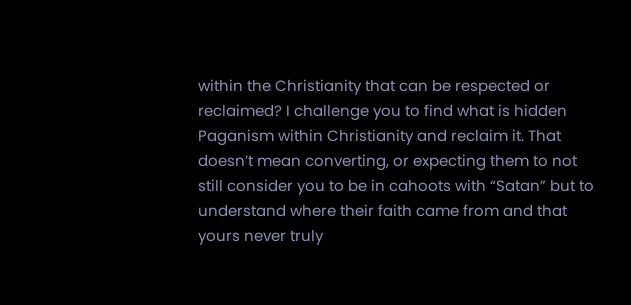within the Christianity that can be respected or reclaimed? I challenge you to find what is hidden Paganism within Christianity and reclaim it. That doesn’t mean converting, or expecting them to not still consider you to be in cahoots with “Satan” but to understand where their faith came from and that yours never truly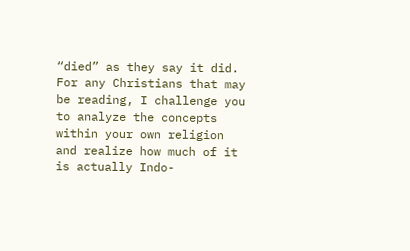“died” as they say it did. For any Christians that may be reading, I challenge you to analyze the concepts within your own religion and realize how much of it is actually Indo-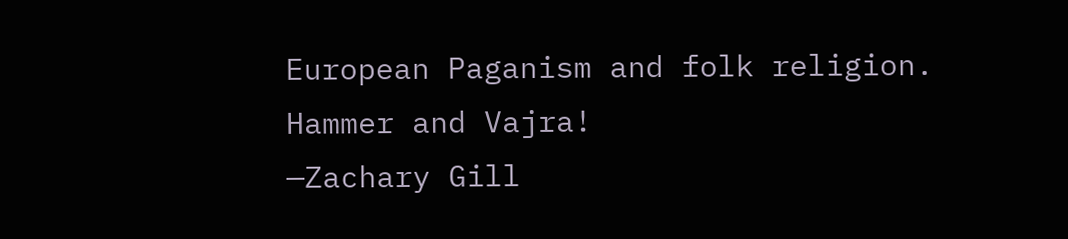European Paganism and folk religion.
Hammer and Vajra!
—Zachary Gill